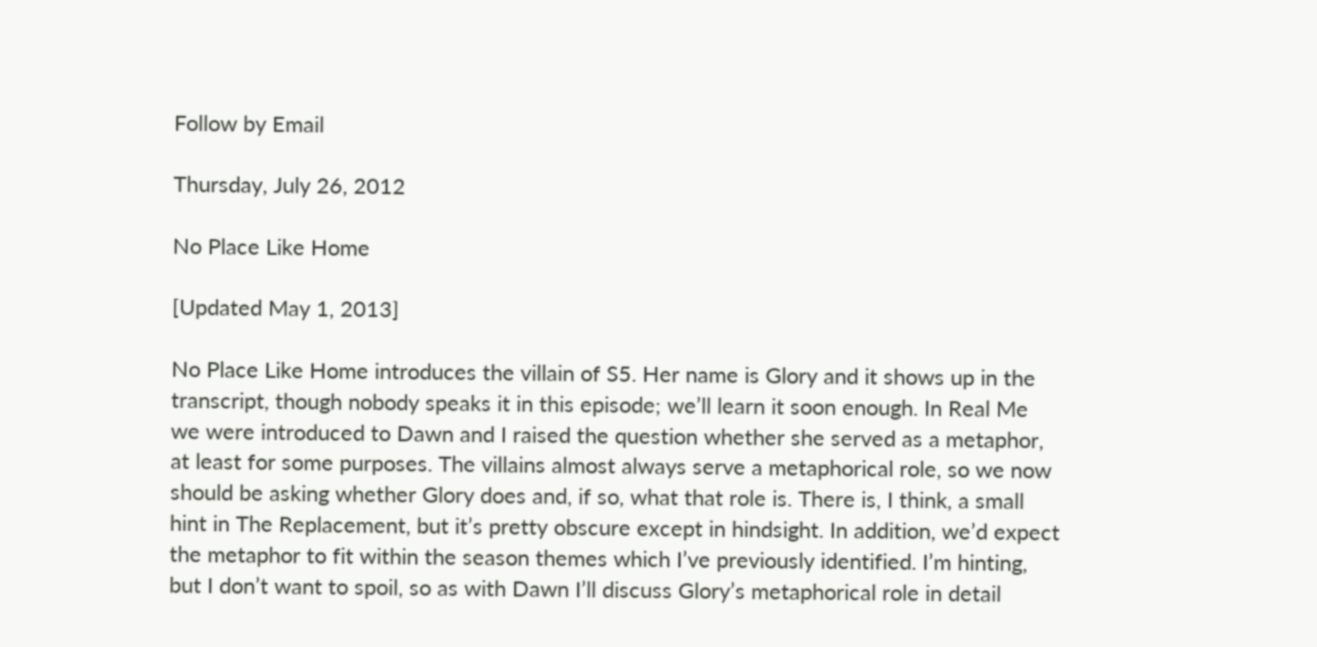Follow by Email

Thursday, July 26, 2012

No Place Like Home

[Updated May 1, 2013]

No Place Like Home introduces the villain of S5. Her name is Glory and it shows up in the transcript, though nobody speaks it in this episode; we’ll learn it soon enough. In Real Me we were introduced to Dawn and I raised the question whether she served as a metaphor, at least for some purposes. The villains almost always serve a metaphorical role, so we now should be asking whether Glory does and, if so, what that role is. There is, I think, a small hint in The Replacement, but it’s pretty obscure except in hindsight. In addition, we’d expect the metaphor to fit within the season themes which I’ve previously identified. I’m hinting, but I don’t want to spoil, so as with Dawn I’ll discuss Glory’s metaphorical role in detail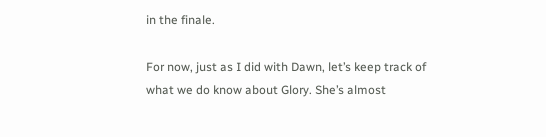in the finale.

For now, just as I did with Dawn, let’s keep track of what we do know about Glory. She’s almost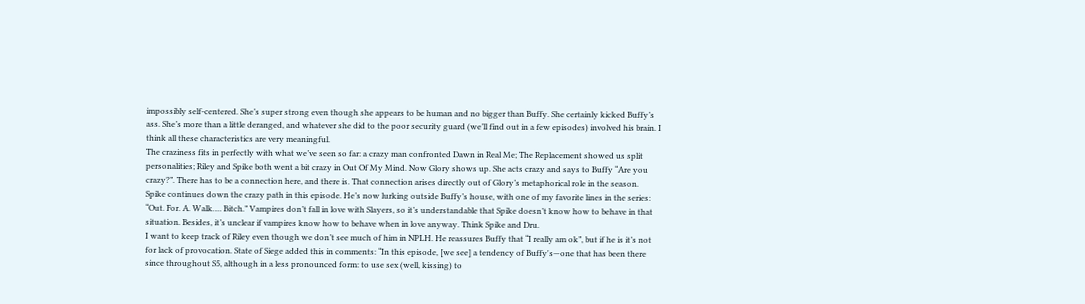impossibly self-centered. She’s super strong even though she appears to be human and no bigger than Buffy. She certainly kicked Buffy’s ass. She’s more than a little deranged, and whatever she did to the poor security guard (we’ll find out in a few episodes) involved his brain. I think all these characteristics are very meaningful.
The craziness fits in perfectly with what we’ve seen so far: a crazy man confronted Dawn in Real Me; The Replacement showed us split personalities; Riley and Spike both went a bit crazy in Out Of My Mind. Now Glory shows up. She acts crazy and says to Buffy “Are you crazy?”. There has to be a connection here, and there is. That connection arises directly out of Glory’s metaphorical role in the season.
Spike continues down the crazy path in this episode. He’s now lurking outside Buffy’s house, with one of my favorite lines in the series: “Out. For. A. Walk…. Bitch.” Vampires don’t fall in love with Slayers, so it’s understandable that Spike doesn’t know how to behave in that situation. Besides, it’s unclear if vampires know how to behave when in love anyway. Think Spike and Dru.
I want to keep track of Riley even though we don’t see much of him in NPLH. He reassures Buffy that “I really am ok”, but if he is it’s not for lack of provocation. State of Siege added this in comments: “In this episode, [we see] a tendency of Buffy's—one that has been there since throughout S5, although in a less pronounced form: to use sex (well, kissing) to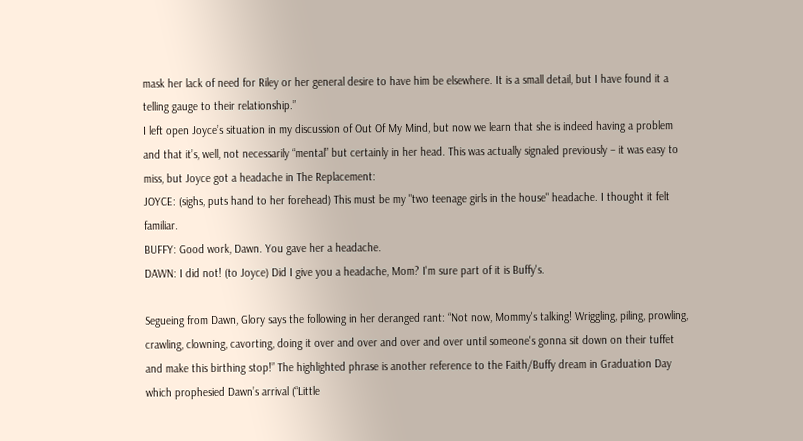mask her lack of need for Riley or her general desire to have him be elsewhere. It is a small detail, but I have found it a telling gauge to their relationship.”
I left open Joyce’s situation in my discussion of Out Of My Mind, but now we learn that she is indeed having a problem and that it’s, well, not necessarily “mental” but certainly in her head. This was actually signaled previously – it was easy to miss, but Joyce got a headache in The Replacement:
JOYCE: (sighs, puts hand to her forehead) This must be my "two teenage girls in the house" headache. I thought it felt familiar.
BUFFY: Good work, Dawn. You gave her a headache.
DAWN: I did not! (to Joyce) Did I give you a headache, Mom? I'm sure part of it is Buffy's.

Segueing from Dawn, Glory says the following in her deranged rant: “Not now, Mommy's talking! Wriggling, piling, prowling, crawling, clowning, cavorting, doing it over and over and over and over until someone's gonna sit down on their tuffet and make this birthing stop!” The highlighted phrase is another reference to the Faith/Buffy dream in Graduation Day which prophesied Dawn’s arrival (“Little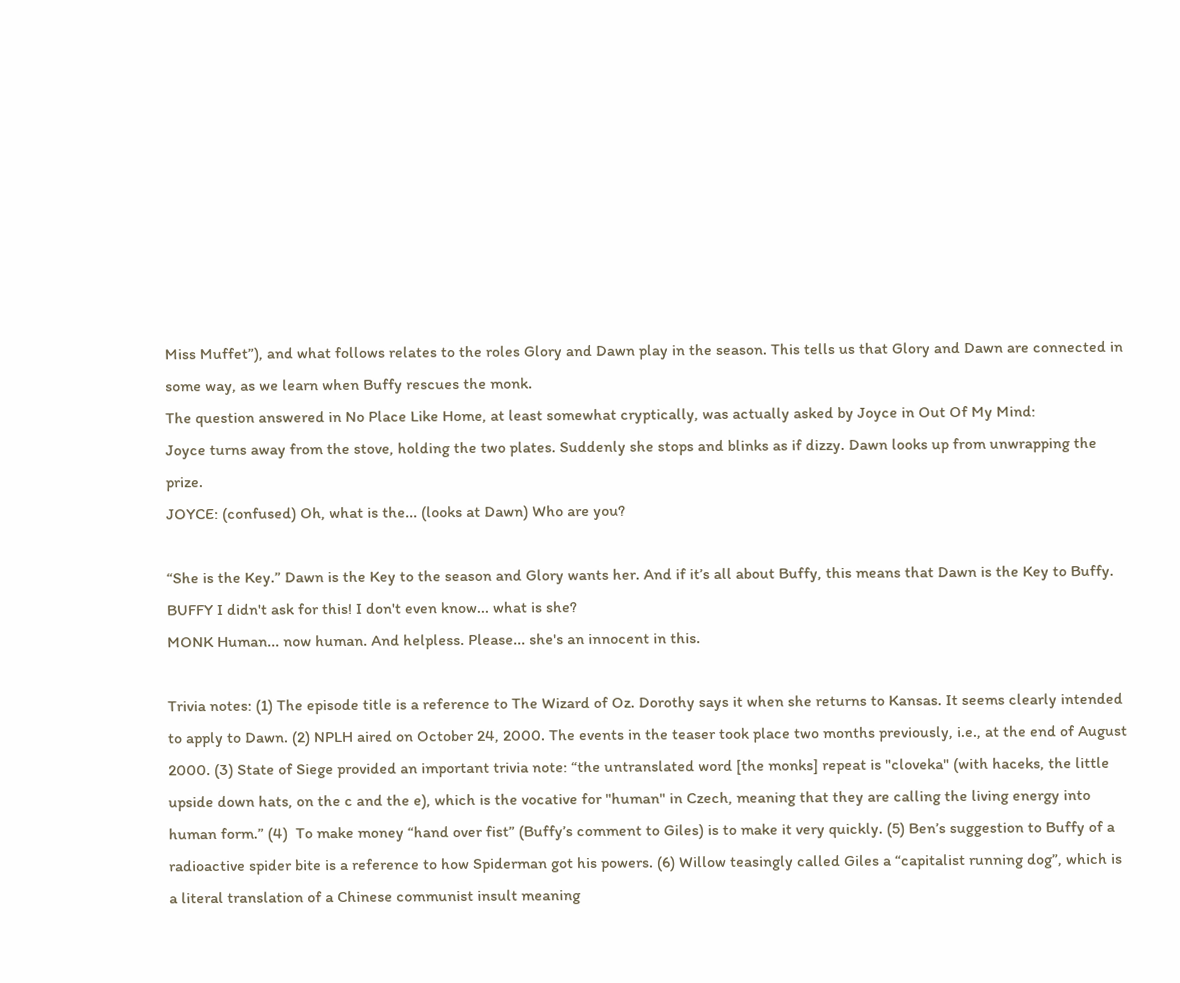Miss Muffet”), and what follows relates to the roles Glory and Dawn play in the season. This tells us that Glory and Dawn are connected in some way, as we learn when Buffy rescues the monk.
The question answered in No Place Like Home, at least somewhat cryptically, was actually asked by Joyce in Out Of My Mind:
Joyce turns away from the stove, holding the two plates. Suddenly she stops and blinks as if dizzy. Dawn looks up from unwrapping the prize.
JOYCE: (confused) Oh, what is the... (looks at Dawn) Who are you?

“She is the Key.” Dawn is the Key to the season and Glory wants her. And if it’s all about Buffy, this means that Dawn is the Key to Buffy.
BUFFY I didn't ask for this! I don't even know... what is she?
MONK Human... now human. And helpless. Please... she's an innocent in this.

Trivia notes: (1) The episode title is a reference to The Wizard of Oz. Dorothy says it when she returns to Kansas. It seems clearly intended to apply to Dawn. (2) NPLH aired on October 24, 2000. The events in the teaser took place two months previously, i.e., at the end of August 2000. (3) State of Siege provided an important trivia note: “the untranslated word [the monks] repeat is "cloveka" (with haceks, the little upside down hats, on the c and the e), which is the vocative for "human" in Czech, meaning that they are calling the living energy into human form.” (4)  To make money “hand over fist” (Buffy’s comment to Giles) is to make it very quickly. (5) Ben’s suggestion to Buffy of a radioactive spider bite is a reference to how Spiderman got his powers. (6) Willow teasingly called Giles a “capitalist running dog”, which is a literal translation of a Chinese communist insult meaning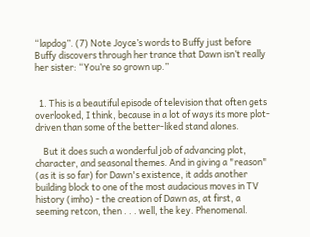“lapdog”. (7) Note Joyce’s words to Buffy just before Buffy discovers through her trance that Dawn isn’t really her sister: “You’re so grown up.”


  1. This is a beautiful episode of television that often gets overlooked, I think, because in a lot of ways its more plot-driven than some of the better-liked stand alones.

    But it does such a wonderful job of advancing plot, character, and seasonal themes. And in giving a "reason" (as it is so far) for Dawn's existence, it adds another building block to one of the most audacious moves in TV history (imho) - the creation of Dawn as, at first, a seeming retcon, then . . . well, the key. Phenomenal.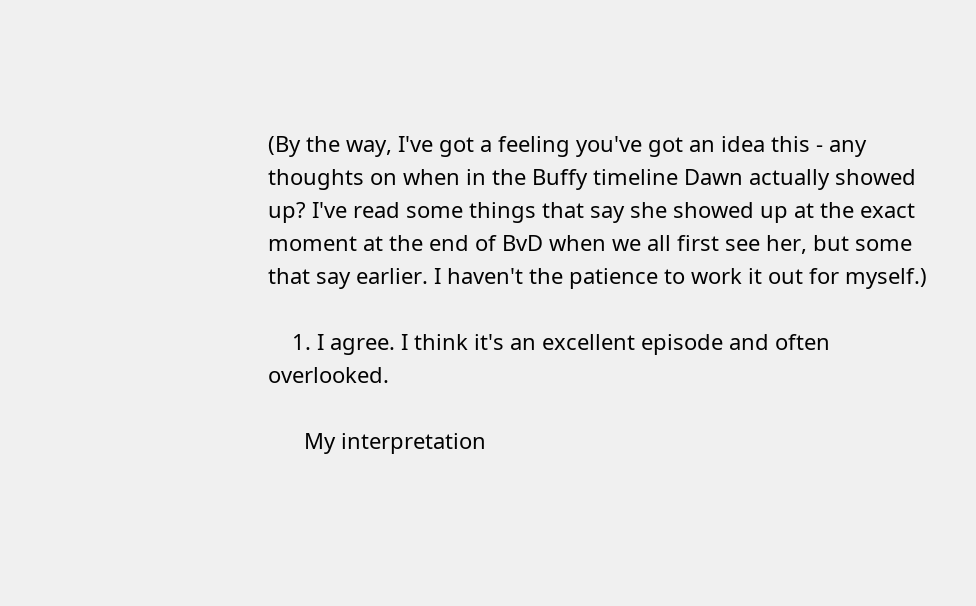(By the way, I've got a feeling you've got an idea this - any thoughts on when in the Buffy timeline Dawn actually showed up? I've read some things that say she showed up at the exact moment at the end of BvD when we all first see her, but some that say earlier. I haven't the patience to work it out for myself.)

    1. I agree. I think it's an excellent episode and often overlooked.

      My interpretation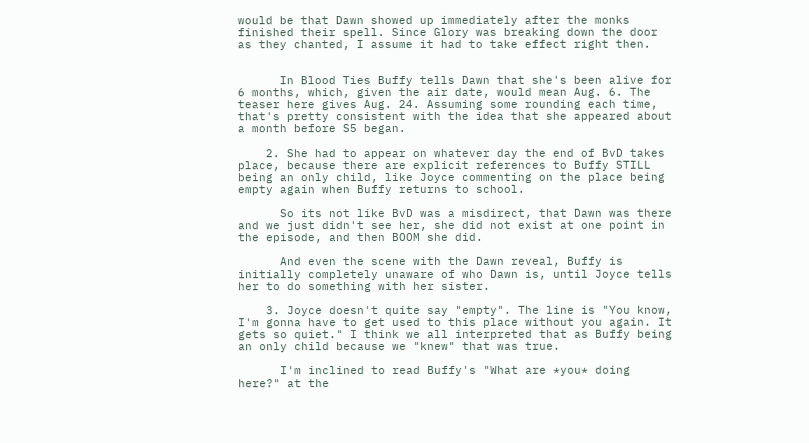would be that Dawn showed up immediately after the monks finished their spell. Since Glory was breaking down the door as they chanted, I assume it had to take effect right then.


      In Blood Ties Buffy tells Dawn that she's been alive for 6 months, which, given the air date, would mean Aug. 6. The teaser here gives Aug. 24. Assuming some rounding each time, that's pretty consistent with the idea that she appeared about a month before S5 began.

    2. She had to appear on whatever day the end of BvD takes place, because there are explicit references to Buffy STILL being an only child, like Joyce commenting on the place being empty again when Buffy returns to school.

      So its not like BvD was a misdirect, that Dawn was there and we just didn't see her, she did not exist at one point in the episode, and then BOOM she did.

      And even the scene with the Dawn reveal, Buffy is initially completely unaware of who Dawn is, until Joyce tells her to do something with her sister.

    3. Joyce doesn't quite say "empty". The line is "You know, I'm gonna have to get used to this place without you again. It gets so quiet." I think we all interpreted that as Buffy being an only child because we "knew" that was true.

      I'm inclined to read Buffy's "What are *you* doing here?" at the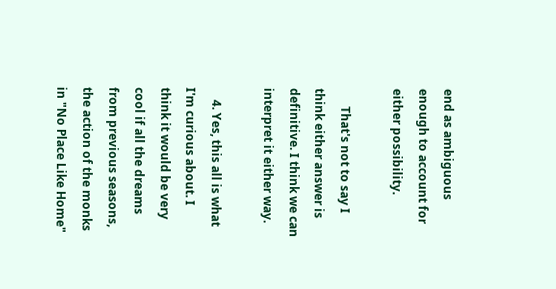end as ambiguous enough to account for either possibility.

      That's not to say I think either answer is definitive. I think we can interpret it either way.

    4. Yes, this all is what I'm curious about. I think it would be very cool if all the dreams from previous seasons, the action of the monks in "No Place Like Home"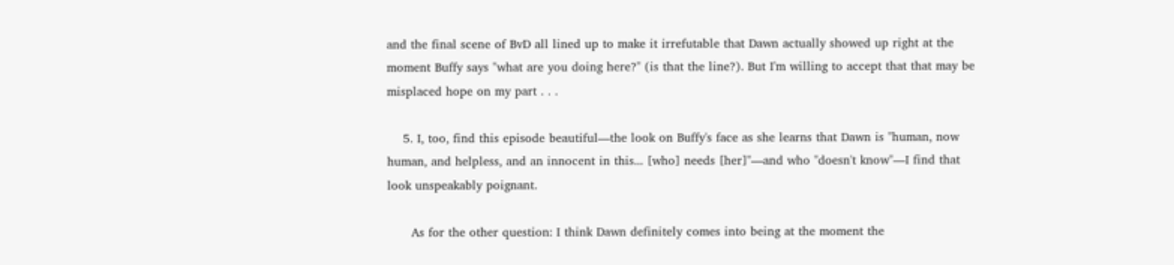and the final scene of BvD all lined up to make it irrefutable that Dawn actually showed up right at the moment Buffy says "what are you doing here?" (is that the line?). But I'm willing to accept that that may be misplaced hope on my part . . .

    5. I, too, find this episode beautiful—the look on Buffy's face as she learns that Dawn is "human, now human, and helpless, and an innocent in this... [who] needs [her]"—and who "doesn't know"—I find that look unspeakably poignant.

      As for the other question: I think Dawn definitely comes into being at the moment the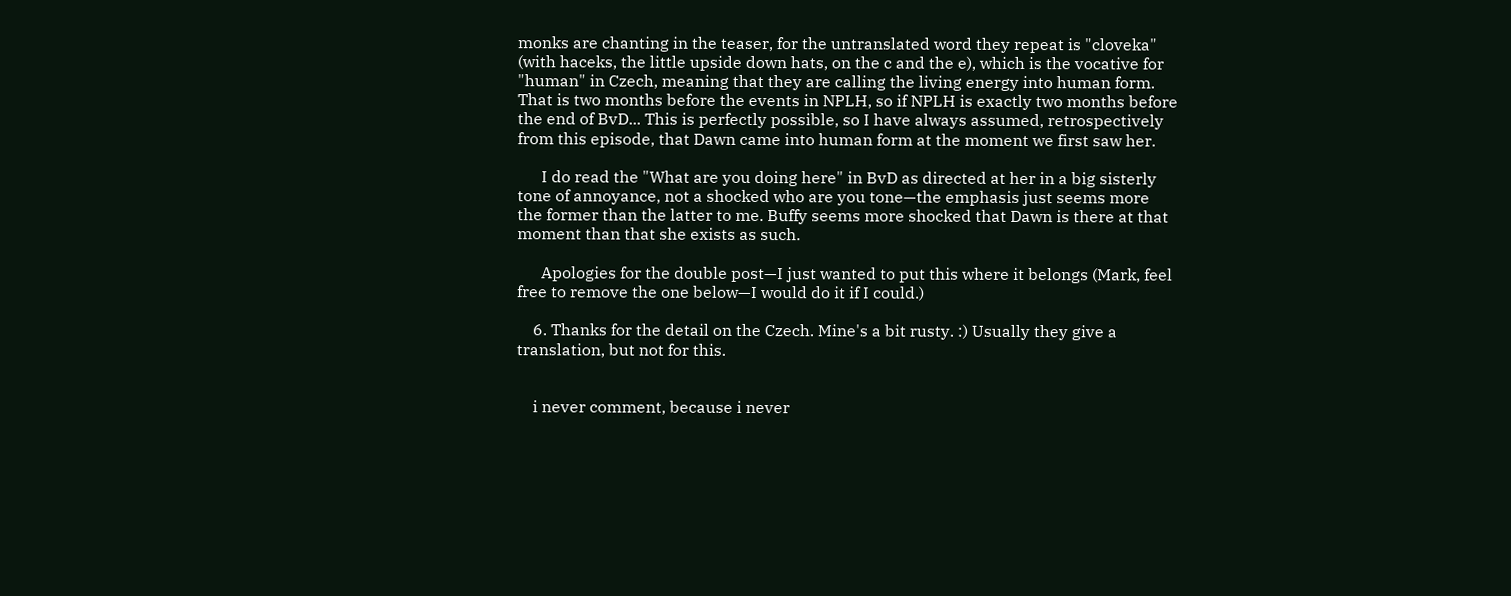monks are chanting in the teaser, for the untranslated word they repeat is "cloveka" (with haceks, the little upside down hats, on the c and the e), which is the vocative for "human" in Czech, meaning that they are calling the living energy into human form. That is two months before the events in NPLH, so if NPLH is exactly two months before the end of BvD... This is perfectly possible, so I have always assumed, retrospectively from this episode, that Dawn came into human form at the moment we first saw her.

      I do read the "What are you doing here" in BvD as directed at her in a big sisterly tone of annoyance, not a shocked who are you tone—the emphasis just seems more the former than the latter to me. Buffy seems more shocked that Dawn is there at that moment than that she exists as such.

      Apologies for the double post—I just wanted to put this where it belongs (Mark, feel free to remove the one below—I would do it if I could.)

    6. Thanks for the detail on the Czech. Mine's a bit rusty. :) Usually they give a translation, but not for this.


    i never comment, because i never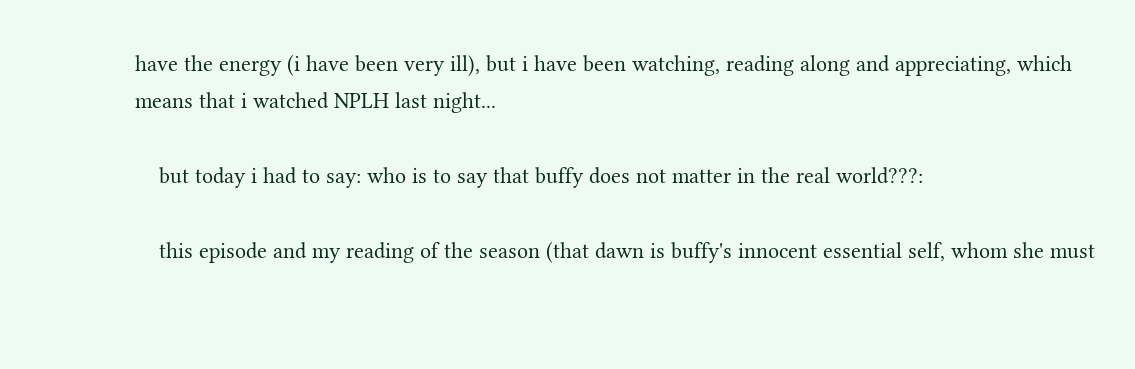have the energy (i have been very ill), but i have been watching, reading along and appreciating, which means that i watched NPLH last night...

    but today i had to say: who is to say that buffy does not matter in the real world???:

    this episode and my reading of the season (that dawn is buffy's innocent essential self, whom she must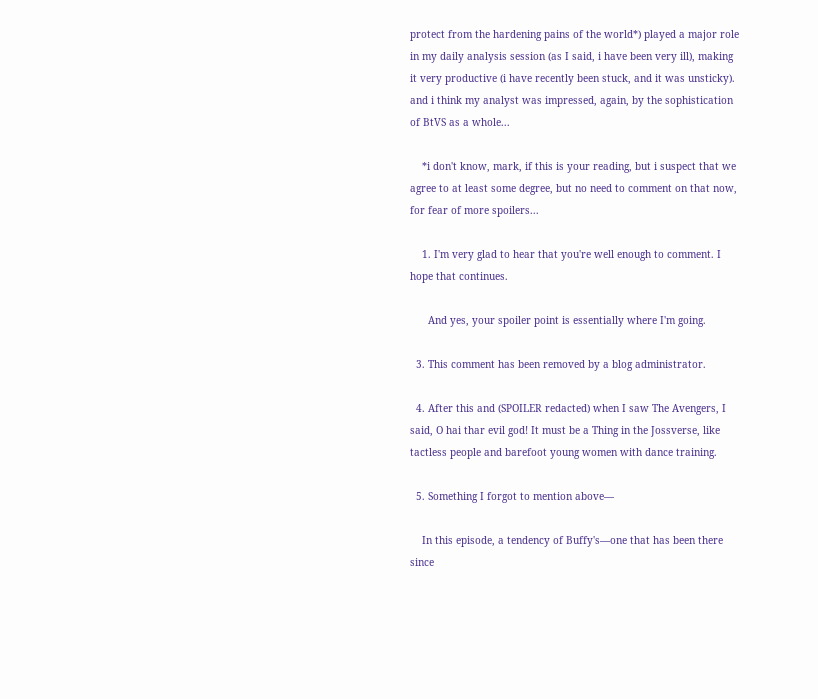protect from the hardening pains of the world*) played a major role in my daily analysis session (as I said, i have been very ill), making it very productive (i have recently been stuck, and it was unsticky). and i think my analyst was impressed, again, by the sophistication of BtVS as a whole...

    *i don't know, mark, if this is your reading, but i suspect that we agree to at least some degree, but no need to comment on that now, for fear of more spoilers...

    1. I'm very glad to hear that you're well enough to comment. I hope that continues.

      And yes, your spoiler point is essentially where I'm going.

  3. This comment has been removed by a blog administrator.

  4. After this and (SPOILER redacted) when I saw The Avengers, I said, O hai thar evil god! It must be a Thing in the Jossverse, like tactless people and barefoot young women with dance training.

  5. Something I forgot to mention above—

    In this episode, a tendency of Buffy's—one that has been there since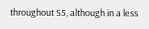throughout S5, although in a less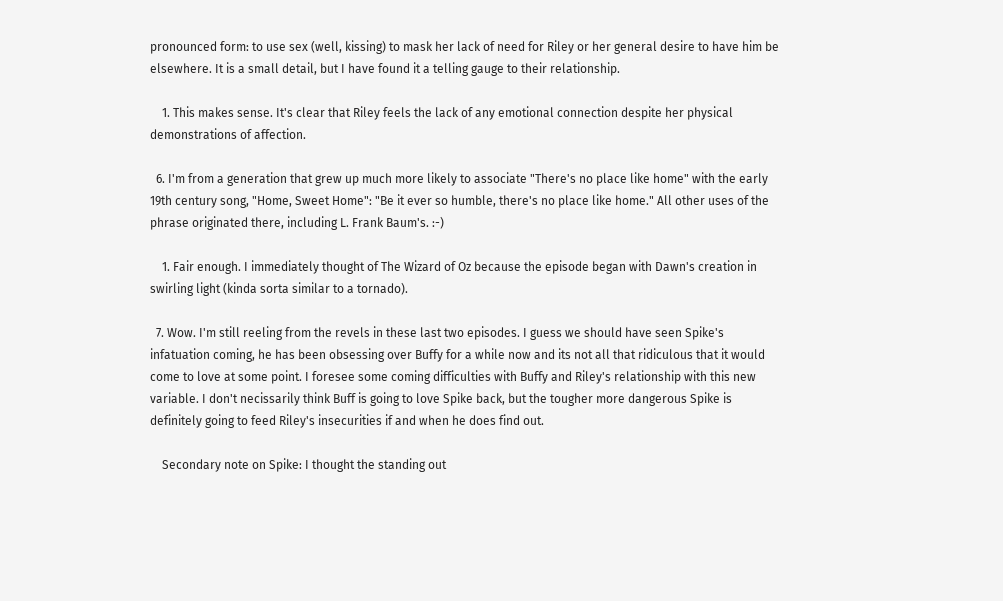pronounced form: to use sex (well, kissing) to mask her lack of need for Riley or her general desire to have him be elsewhere. It is a small detail, but I have found it a telling gauge to their relationship.

    1. This makes sense. It's clear that Riley feels the lack of any emotional connection despite her physical demonstrations of affection.

  6. I'm from a generation that grew up much more likely to associate "There's no place like home" with the early 19th century song, "Home, Sweet Home": "Be it ever so humble, there's no place like home." All other uses of the phrase originated there, including L. Frank Baum's. :-)

    1. Fair enough. I immediately thought of The Wizard of Oz because the episode began with Dawn's creation in swirling light (kinda sorta similar to a tornado).

  7. Wow. I'm still reeling from the revels in these last two episodes. I guess we should have seen Spike's infatuation coming, he has been obsessing over Buffy for a while now and its not all that ridiculous that it would come to love at some point. I foresee some coming difficulties with Buffy and Riley's relationship with this new variable. I don't necissarily think Buff is going to love Spike back, but the tougher more dangerous Spike is definitely going to feed Riley's insecurities if and when he does find out.

    Secondary note on Spike: I thought the standing out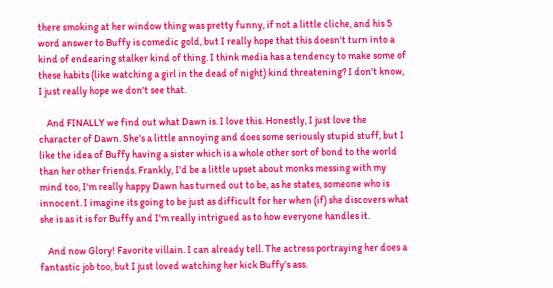there smoking at her window thing was pretty funny, if not a little cliche, and his 5 word answer to Buffy is comedic gold, but I really hope that this doesn't turn into a kind of endearing stalker kind of thing. I think media has a tendency to make some of these habits (like watching a girl in the dead of night) kind threatening? I don't know, I just really hope we don't see that.

    And FINALLY we find out what Dawn is. I love this. Honestly, I just love the character of Dawn. She's a little annoying and does some seriously stupid stuff, but I like the idea of Buffy having a sister which is a whole other sort of bond to the world than her other friends. Frankly, I'd be a little upset about monks messing with my mind too, I'm really happy Dawn has turned out to be, as he states, someone who is innocent. I imagine its going to be just as difficult for her when (if) she discovers what she is as it is for Buffy and I'm really intrigued as to how everyone handles it.

    And now Glory! Favorite villain. I can already tell. The actress portraying her does a fantastic job too, but I just loved watching her kick Buffy's ass.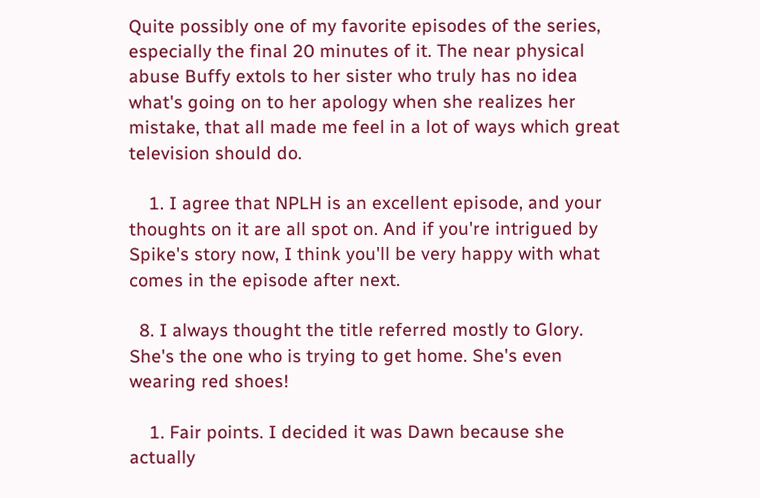Quite possibly one of my favorite episodes of the series, especially the final 20 minutes of it. The near physical abuse Buffy extols to her sister who truly has no idea what's going on to her apology when she realizes her mistake, that all made me feel in a lot of ways which great television should do.

    1. I agree that NPLH is an excellent episode, and your thoughts on it are all spot on. And if you're intrigued by Spike's story now, I think you'll be very happy with what comes in the episode after next.

  8. I always thought the title referred mostly to Glory. She's the one who is trying to get home. She's even wearing red shoes!

    1. Fair points. I decided it was Dawn because she actually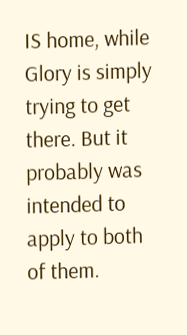IS home, while Glory is simply trying to get there. But it probably was intended to apply to both of them.